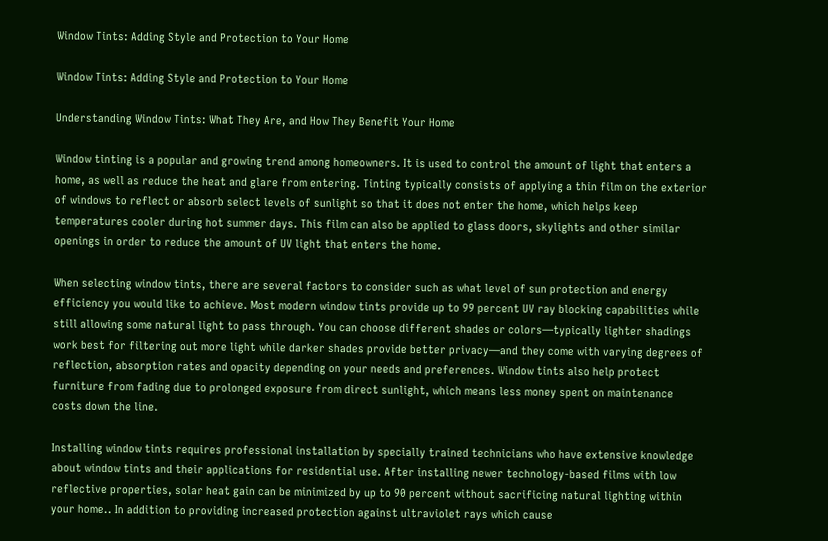Window Tints: Adding Style and Protection to Your Home

Window Tints: Adding Style and Protection to Your Home

Understanding Window Tints: What They Are, and How They Benefit Your Home

Window tinting is a popular and growing trend among homeowners. It is used to control the amount of light that enters a home, as well as reduce the heat and glare from entering. Tinting typically consists of applying a thin film on the exterior of windows to reflect or absorb select levels of sunlight so that it does not enter the home, which helps keep temperatures cooler during hot summer days. This film can also be applied to glass doors, skylights and other similar openings in order to reduce the amount of UV light that enters the home.

When selecting window tints, there are several factors to consider such as what level of sun protection and energy efficiency you would like to achieve. Most modern window tints provide up to 99 percent UV ray blocking capabilities while still allowing some natural light to pass through. You can choose different shades or colors—typically lighter shadings work best for filtering out more light while darker shades provide better privacy—and they come with varying degrees of reflection, absorption rates and opacity depending on your needs and preferences. Window tints also help protect furniture from fading due to prolonged exposure from direct sunlight, which means less money spent on maintenance costs down the line.

Installing window tints requires professional installation by specially trained technicians who have extensive knowledge about window tints and their applications for residential use. After installing newer technology-based films with low reflective properties, solar heat gain can be minimized by up to 90 percent without sacrificing natural lighting within your home.. In addition to providing increased protection against ultraviolet rays which cause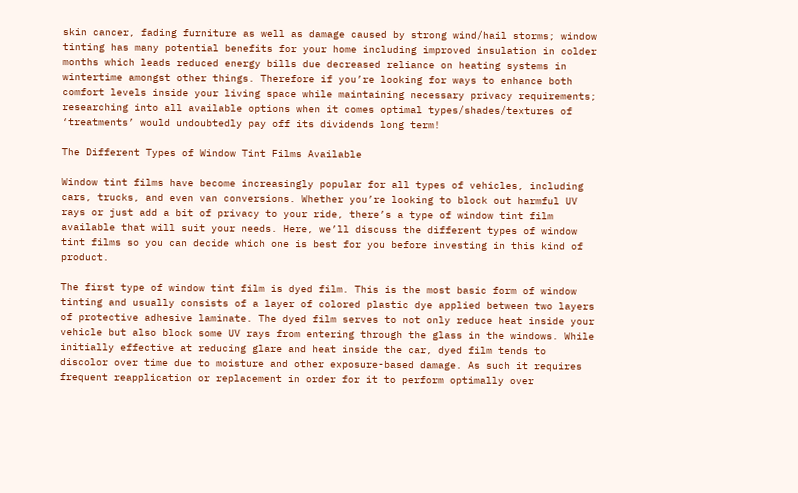skin cancer, fading furniture as well as damage caused by strong wind/hail storms; window tinting has many potential benefits for your home including improved insulation in colder months which leads reduced energy bills due decreased reliance on heating systems in wintertime amongst other things. Therefore if you’re looking for ways to enhance both comfort levels inside your living space while maintaining necessary privacy requirements; researching into all available options when it comes optimal types/shades/textures of ‘treatments’ would undoubtedly pay off its dividends long term!

The Different Types of Window Tint Films Available

Window tint films have become increasingly popular for all types of vehicles, including cars, trucks, and even van conversions. Whether you’re looking to block out harmful UV rays or just add a bit of privacy to your ride, there’s a type of window tint film available that will suit your needs. Here, we’ll discuss the different types of window tint films so you can decide which one is best for you before investing in this kind of product.

The first type of window tint film is dyed film. This is the most basic form of window tinting and usually consists of a layer of colored plastic dye applied between two layers of protective adhesive laminate. The dyed film serves to not only reduce heat inside your vehicle but also block some UV rays from entering through the glass in the windows. While initially effective at reducing glare and heat inside the car, dyed film tends to discolor over time due to moisture and other exposure-based damage. As such it requires frequent reapplication or replacement in order for it to perform optimally over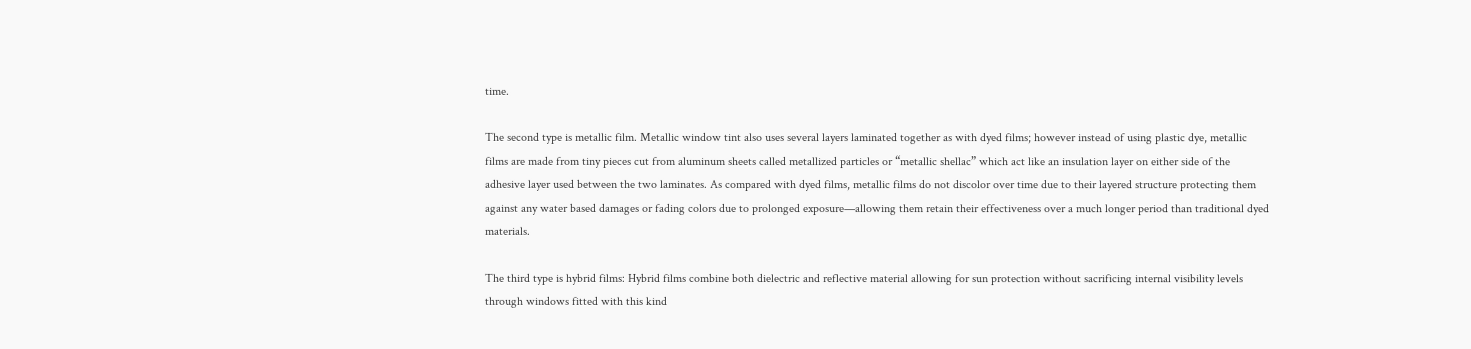time.

The second type is metallic film. Metallic window tint also uses several layers laminated together as with dyed films; however instead of using plastic dye, metallic films are made from tiny pieces cut from aluminum sheets called metallized particles or “metallic shellac” which act like an insulation layer on either side of the adhesive layer used between the two laminates. As compared with dyed films, metallic films do not discolor over time due to their layered structure protecting them against any water based damages or fading colors due to prolonged exposure—allowing them retain their effectiveness over a much longer period than traditional dyed materials.

The third type is hybrid films: Hybrid films combine both dielectric and reflective material allowing for sun protection without sacrificing internal visibility levels through windows fitted with this kind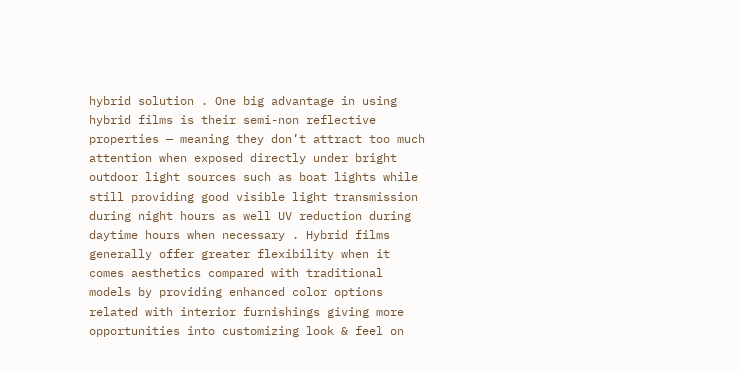hybrid solution . One big advantage in using hybrid films is their semi-non reflective properties — meaning they don’t attract too much attention when exposed directly under bright outdoor light sources such as boat lights while still providing good visible light transmission during night hours as well UV reduction during daytime hours when necessary . Hybrid films generally offer greater flexibility when it comes aesthetics compared with traditional models by providing enhanced color options related with interior furnishings giving more opportunities into customizing look & feel on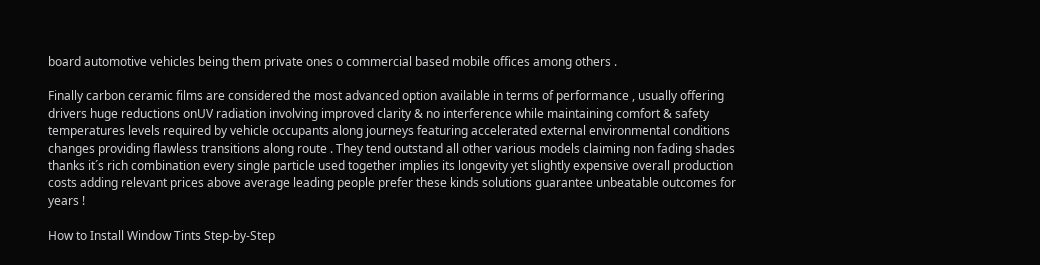board automotive vehicles being them private ones o commercial based mobile offices among others .

Finally carbon ceramic films are considered the most advanced option available in terms of performance , usually offering drivers huge reductions onUV radiation involving improved clarity & no interference while maintaining comfort & safety temperatures levels required by vehicle occupants along journeys featuring accelerated external environmental conditions changes providing flawless transitions along route . They tend outstand all other various models claiming non fading shades thanks it´s rich combination every single particle used together implies its longevity yet slightly expensive overall production costs adding relevant prices above average leading people prefer these kinds solutions guarantee unbeatable outcomes for years !

How to Install Window Tints Step-by-Step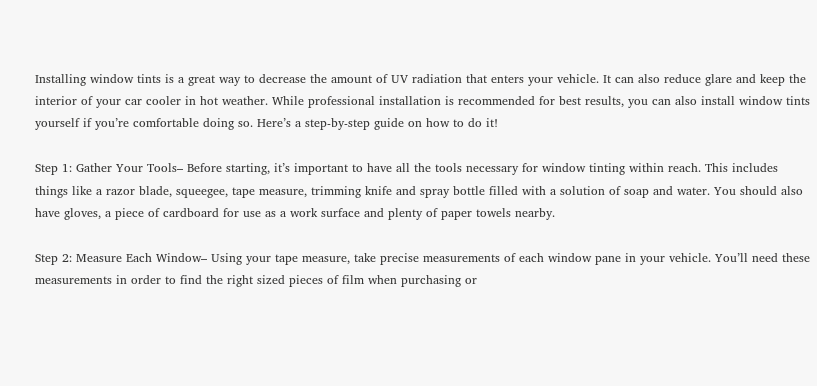Installing window tints is a great way to decrease the amount of UV radiation that enters your vehicle. It can also reduce glare and keep the interior of your car cooler in hot weather. While professional installation is recommended for best results, you can also install window tints yourself if you’re comfortable doing so. Here’s a step-by-step guide on how to do it!

Step 1: Gather Your Tools– Before starting, it’s important to have all the tools necessary for window tinting within reach. This includes things like a razor blade, squeegee, tape measure, trimming knife and spray bottle filled with a solution of soap and water. You should also have gloves, a piece of cardboard for use as a work surface and plenty of paper towels nearby.

Step 2: Measure Each Window– Using your tape measure, take precise measurements of each window pane in your vehicle. You’ll need these measurements in order to find the right sized pieces of film when purchasing or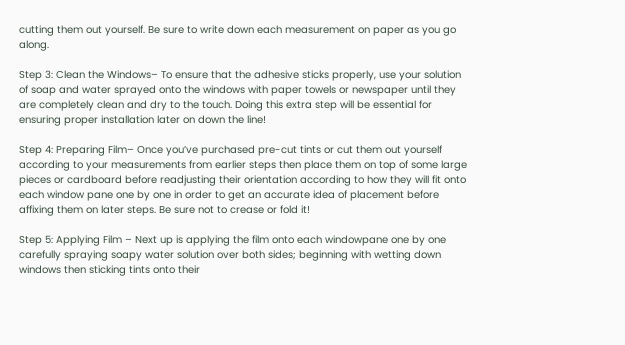cutting them out yourself. Be sure to write down each measurement on paper as you go along.

Step 3: Clean the Windows– To ensure that the adhesive sticks properly, use your solution of soap and water sprayed onto the windows with paper towels or newspaper until they are completely clean and dry to the touch. Doing this extra step will be essential for ensuring proper installation later on down the line!

Step 4: Preparing Film– Once you’ve purchased pre-cut tints or cut them out yourself according to your measurements from earlier steps then place them on top of some large pieces or cardboard before readjusting their orientation according to how they will fit onto each window pane one by one in order to get an accurate idea of placement before affixing them on later steps. Be sure not to crease or fold it!

Step 5: Applying Film – Next up is applying the film onto each windowpane one by one carefully spraying soapy water solution over both sides; beginning with wetting down windows then sticking tints onto their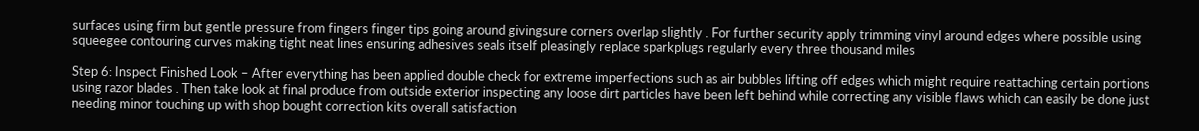surfaces using firm but gentle pressure from fingers finger tips going around givingsure corners overlap slightly . For further security apply trimming vinyl around edges where possible using squeegee contouring curves making tight neat lines ensuring adhesives seals itself pleasingly replace sparkplugs regularly every three thousand miles

Step 6: Inspect Finished Look – After everything has been applied double check for extreme imperfections such as air bubbles lifting off edges which might require reattaching certain portions using razor blades . Then take look at final produce from outside exterior inspecting any loose dirt particles have been left behind while correcting any visible flaws which can easily be done just needing minor touching up with shop bought correction kits overall satisfaction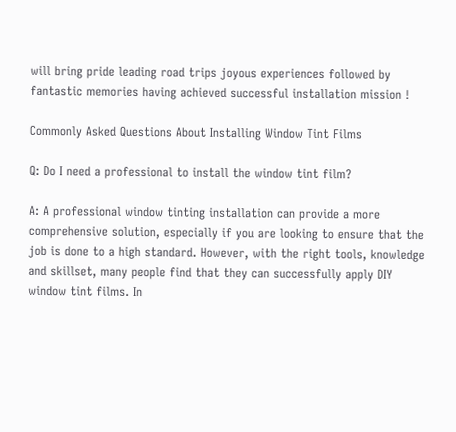will bring pride leading road trips joyous experiences followed by fantastic memories having achieved successful installation mission !

Commonly Asked Questions About Installing Window Tint Films

Q: Do I need a professional to install the window tint film?

A: A professional window tinting installation can provide a more comprehensive solution, especially if you are looking to ensure that the job is done to a high standard. However, with the right tools, knowledge and skillset, many people find that they can successfully apply DIY window tint films. In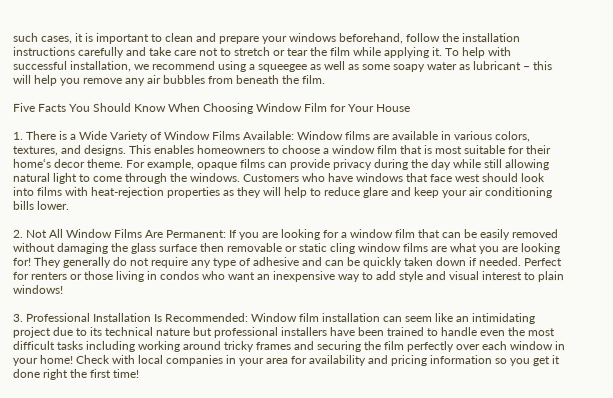such cases, it is important to clean and prepare your windows beforehand, follow the installation instructions carefully and take care not to stretch or tear the film while applying it. To help with successful installation, we recommend using a squeegee as well as some soapy water as lubricant – this will help you remove any air bubbles from beneath the film.

Five Facts You Should Know When Choosing Window Film for Your House

1. There is a Wide Variety of Window Films Available: Window films are available in various colors, textures, and designs. This enables homeowners to choose a window film that is most suitable for their home‘s decor theme. For example, opaque films can provide privacy during the day while still allowing natural light to come through the windows. Customers who have windows that face west should look into films with heat-rejection properties as they will help to reduce glare and keep your air conditioning bills lower.

2. Not All Window Films Are Permanent: If you are looking for a window film that can be easily removed without damaging the glass surface then removable or static cling window films are what you are looking for! They generally do not require any type of adhesive and can be quickly taken down if needed. Perfect for renters or those living in condos who want an inexpensive way to add style and visual interest to plain windows!

3. Professional Installation Is Recommended: Window film installation can seem like an intimidating project due to its technical nature but professional installers have been trained to handle even the most difficult tasks including working around tricky frames and securing the film perfectly over each window in your home! Check with local companies in your area for availability and pricing information so you get it done right the first time!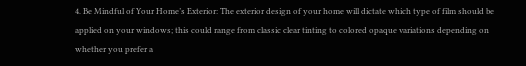4. Be Mindful of Your Home’s Exterior: The exterior design of your home will dictate which type of film should be applied on your windows; this could range from classic clear tinting to colored opaque variations depending on whether you prefer a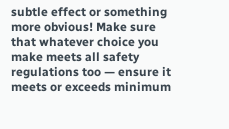subtle effect or something more obvious! Make sure that whatever choice you make meets all safety regulations too — ensure it meets or exceeds minimum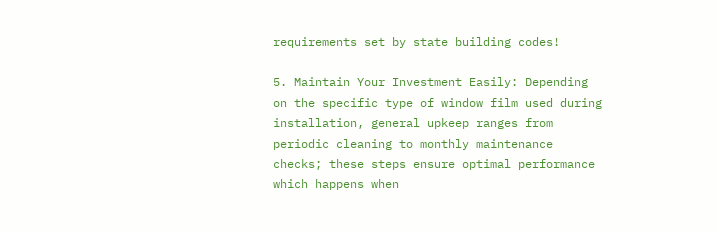requirements set by state building codes!

5. Maintain Your Investment Easily: Depending on the specific type of window film used during installation, general upkeep ranges from periodic cleaning to monthly maintenance checks; these steps ensure optimal performance which happens when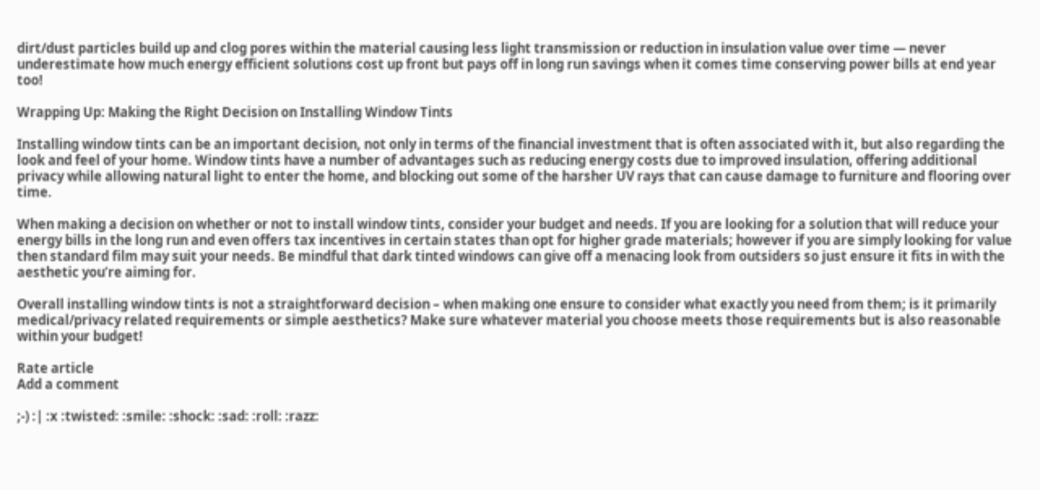dirt/dust particles build up and clog pores within the material causing less light transmission or reduction in insulation value over time — never underestimate how much energy efficient solutions cost up front but pays off in long run savings when it comes time conserving power bills at end year too!

Wrapping Up: Making the Right Decision on Installing Window Tints

Installing window tints can be an important decision, not only in terms of the financial investment that is often associated with it, but also regarding the look and feel of your home. Window tints have a number of advantages such as reducing energy costs due to improved insulation, offering additional privacy while allowing natural light to enter the home, and blocking out some of the harsher UV rays that can cause damage to furniture and flooring over time.

When making a decision on whether or not to install window tints, consider your budget and needs. If you are looking for a solution that will reduce your energy bills in the long run and even offers tax incentives in certain states than opt for higher grade materials; however if you are simply looking for value then standard film may suit your needs. Be mindful that dark tinted windows can give off a menacing look from outsiders so just ensure it fits in with the aesthetic you’re aiming for.

Overall installing window tints is not a straightforward decision – when making one ensure to consider what exactly you need from them; is it primarily medical/privacy related requirements or simple aesthetics? Make sure whatever material you choose meets those requirements but is also reasonable within your budget!

Rate article
Add a comment

;-) :| :x :twisted: :smile: :shock: :sad: :roll: :razz: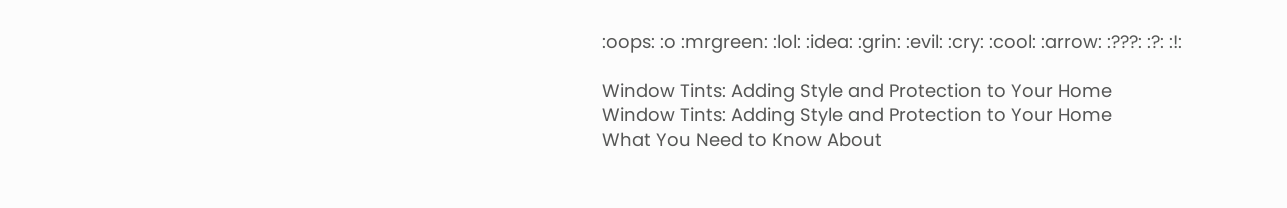:oops: :o :mrgreen: :lol: :idea: :grin: :evil: :cry: :cool: :arrow: :???: :?: :!:

Window Tints: Adding Style and Protection to Your Home
Window Tints: Adding Style and Protection to Your Home
What You Need to Know About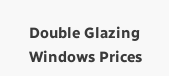Double Glazing Windows Prices